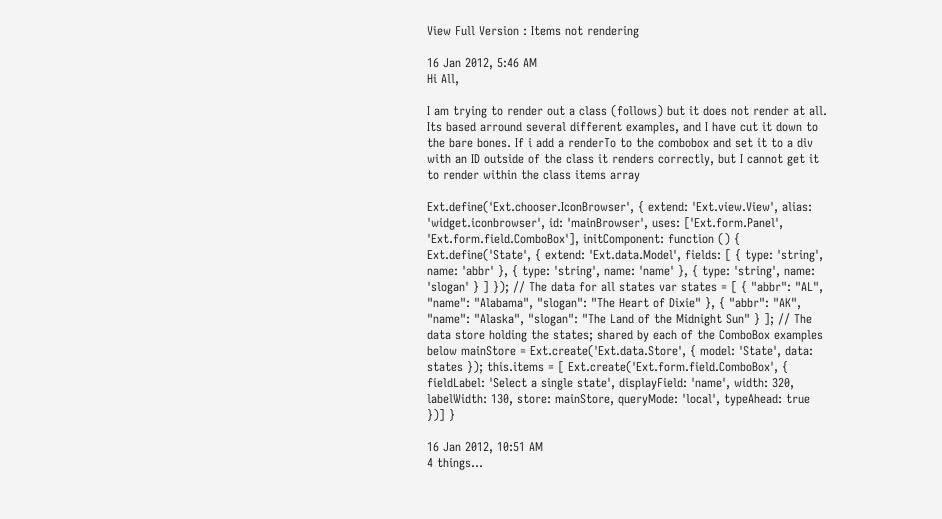View Full Version : Items not rendering

16 Jan 2012, 5:46 AM
Hi All,

I am trying to render out a class (follows) but it does not render at all. Its based arround several different examples, and I have cut it down to the bare bones. If i add a renderTo to the combobox and set it to a div with an ID outside of the class it renders correctly, but I cannot get it to render within the class items array

Ext.define('Ext.chooser.IconBrowser', { extend: 'Ext.view.View', alias: 'widget.iconbrowser', id: 'mainBrowser', uses: ['Ext.form.Panel', 'Ext.form.field.ComboBox'], initComponent: function () { Ext.define('State', { extend: 'Ext.data.Model', fields: [ { type: 'string', name: 'abbr' }, { type: 'string', name: 'name' }, { type: 'string', name: 'slogan' } ] }); // The data for all states var states = [ { "abbr": "AL", "name": "Alabama", "slogan": "The Heart of Dixie" }, { "abbr": "AK", "name": "Alaska", "slogan": "The Land of the Midnight Sun" } ]; // The data store holding the states; shared by each of the ComboBox examples below mainStore = Ext.create('Ext.data.Store', { model: 'State', data: states }); this.items = [ Ext.create('Ext.form.field.ComboBox', { fieldLabel: 'Select a single state', displayField: 'name', width: 320, labelWidth: 130, store: mainStore, queryMode: 'local', typeAhead: true })] }

16 Jan 2012, 10:51 AM
4 things...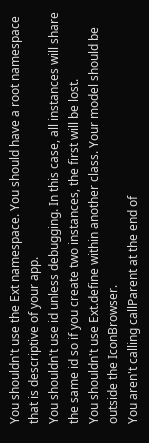You shouldn't use the Ext namespace. You should have a root namespace that is descriptive of your app.
You shouldn't use id unless debugging. In this case, all instances will share the same id so if you create two instances, the first will be lost.
You shouldn't use Ext.define within another class. Your model should be outside the IconBrowser.
You aren't calling callParent at the end of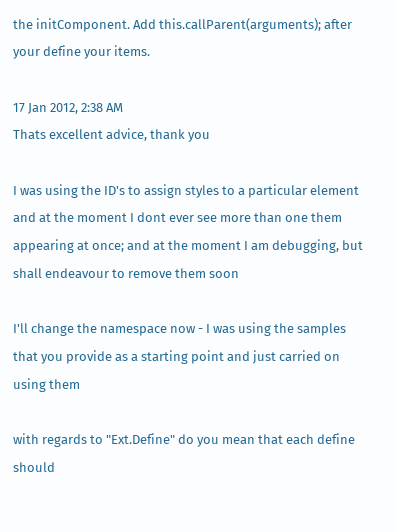the initComponent. Add this.callParent(arguments); after your define your items.

17 Jan 2012, 2:38 AM
Thats excellent advice, thank you

I was using the ID's to assign styles to a particular element and at the moment I dont ever see more than one them appearing at once; and at the moment I am debugging, but shall endeavour to remove them soon

I'll change the namespace now - I was using the samples that you provide as a starting point and just carried on using them

with regards to "Ext.Define" do you mean that each define should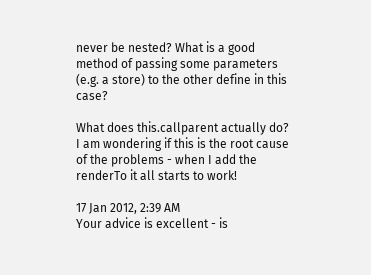never be nested? What is a good method of passing some parameters (e.g. a store) to the other define in this case?

What does this.callparent actually do? I am wondering if this is the root cause of the problems - when I add the renderTo it all starts to work!

17 Jan 2012, 2:39 AM
Your advice is excellent - is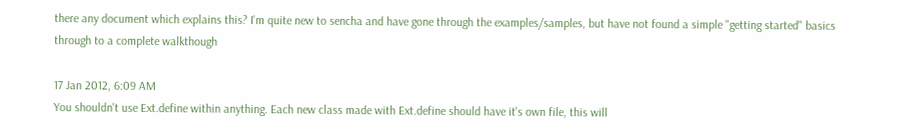there any document which explains this? I'm quite new to sencha and have gone through the examples/samples, but have not found a simple "getting started" basics through to a complete walkthough

17 Jan 2012, 6:09 AM
You shouldn't use Ext.define within anything. Each new class made with Ext.define should have it's own file, this will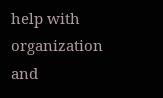help with organization and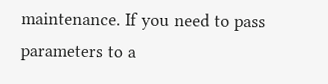maintenance. If you need to pass parameters to a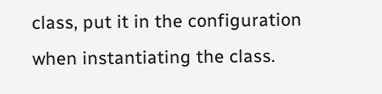class, put it in the configuration when instantiating the class.